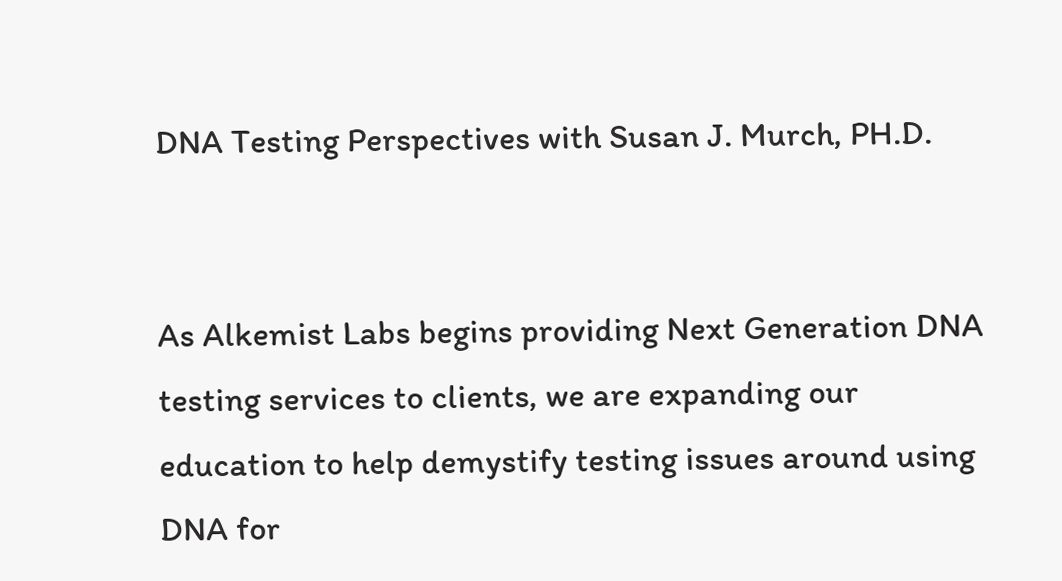DNA Testing Perspectives with Susan J. Murch, PH.D.


As Alkemist Labs begins providing Next Generation DNA testing services to clients, we are expanding our education to help demystify testing issues around using DNA for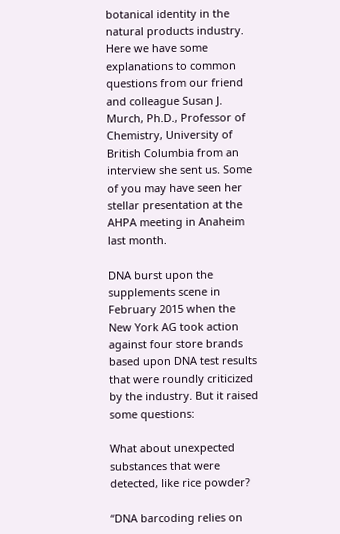botanical identity in the natural products industry. Here we have some explanations to common questions from our friend and colleague Susan J. Murch, Ph.D., Professor of Chemistry, University of British Columbia from an interview she sent us. Some of you may have seen her stellar presentation at the AHPA meeting in Anaheim last month.

DNA burst upon the supplements scene in February 2015 when the New York AG took action against four store brands based upon DNA test results that were roundly criticized by the industry. But it raised some questions:

What about unexpected substances that were detected, like rice powder?

“DNA barcoding relies on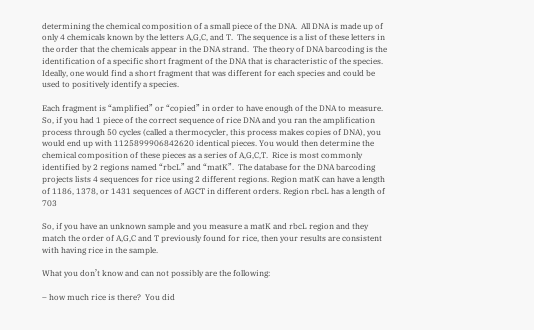determining the chemical composition of a small piece of the DNA.  All DNA is made up of only 4 chemicals known by the letters A,G,C, and T.  The sequence is a list of these letters in the order that the chemicals appear in the DNA strand.  The theory of DNA barcoding is the identification of a specific short fragment of the DNA that is characteristic of the species.  Ideally, one would find a short fragment that was different for each species and could be used to positively identify a species.

Each fragment is “amplified” or “copied” in order to have enough of the DNA to measure.  So, if you had 1 piece of the correct sequence of rice DNA and you ran the amplification process through 50 cycles (called a thermocycler, this process makes copies of DNA), you would end up with 1125899906842620 identical pieces. You would then determine the chemical composition of these pieces as a series of A,G,C,T.  Rice is most commonly identified by 2 regions named “rbcL” and “matK”.  The database for the DNA barcoding projects lists 4 sequences for rice using 2 different regions. Region matK can have a length of 1186, 1378, or 1431 sequences of AGCT in different orders. Region rbcL has a length of 703

So, if you have an unknown sample and you measure a matK and rbcL region and they match the order of A,G,C and T previously found for rice, then your results are consistent with having rice in the sample.

What you don’t know and can not possibly are the following:

– how much rice is there?  You did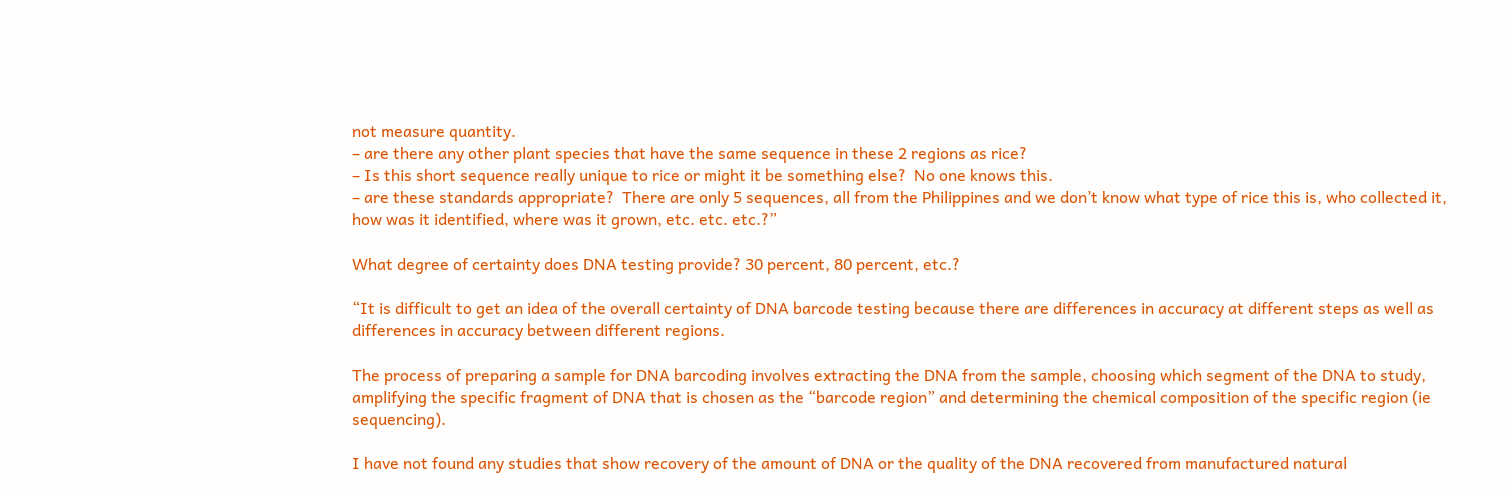not measure quantity.
– are there any other plant species that have the same sequence in these 2 regions as rice?
– Is this short sequence really unique to rice or might it be something else?  No one knows this.
– are these standards appropriate?  There are only 5 sequences, all from the Philippines and we don’t know what type of rice this is, who collected it, how was it identified, where was it grown, etc. etc. etc.?”

What degree of certainty does DNA testing provide? 30 percent, 80 percent, etc.?

“It is difficult to get an idea of the overall certainty of DNA barcode testing because there are differences in accuracy at different steps as well as differences in accuracy between different regions.

The process of preparing a sample for DNA barcoding involves extracting the DNA from the sample, choosing which segment of the DNA to study, amplifying the specific fragment of DNA that is chosen as the “barcode region” and determining the chemical composition of the specific region (ie sequencing).

I have not found any studies that show recovery of the amount of DNA or the quality of the DNA recovered from manufactured natural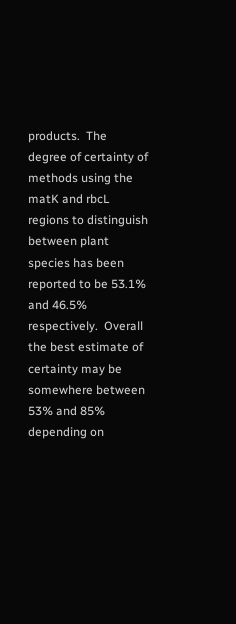products.  The degree of certainty of methods using the matK and rbcL regions to distinguish between plant species has been reported to be 53.1% and 46.5% respectively.  Overall the best estimate of certainty may be somewhere between 53% and 85% depending on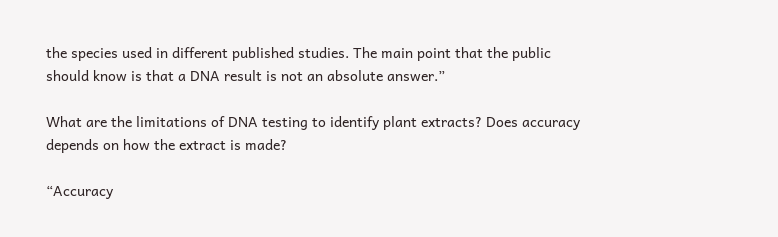the species used in different published studies. The main point that the public should know is that a DNA result is not an absolute answer.”

What are the limitations of DNA testing to identify plant extracts? Does accuracy depends on how the extract is made?

“Accuracy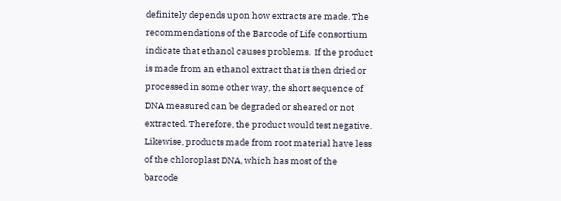definitely depends upon how extracts are made. The recommendations of the Barcode of Life consortium indicate that ethanol causes problems.  If the product is made from an ethanol extract that is then dried or processed in some other way, the short sequence of DNA measured can be degraded or sheared or not extracted. Therefore, the product would test negative.  Likewise, products made from root material have less of the chloroplast DNA, which has most of the barcode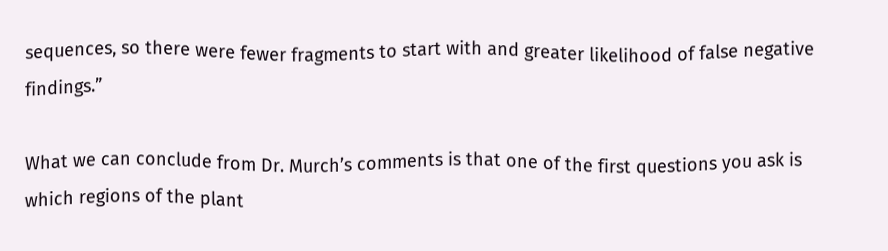sequences, so there were fewer fragments to start with and greater likelihood of false negative findings.”

What we can conclude from Dr. Murch’s comments is that one of the first questions you ask is which regions of the plant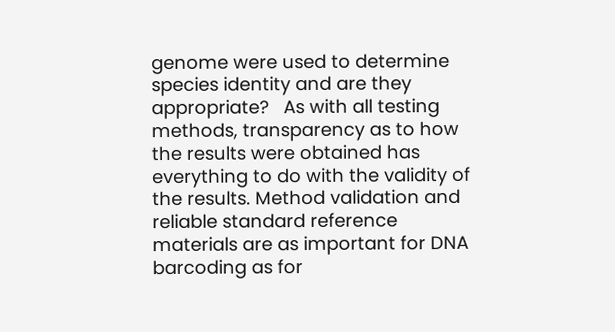genome were used to determine species identity and are they appropriate?   As with all testing methods, transparency as to how the results were obtained has everything to do with the validity of the results. Method validation and reliable standard reference materials are as important for DNA barcoding as for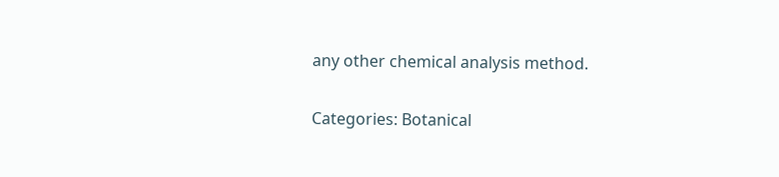any other chemical analysis method.

Categories: Botanical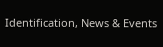Identification, News & Events